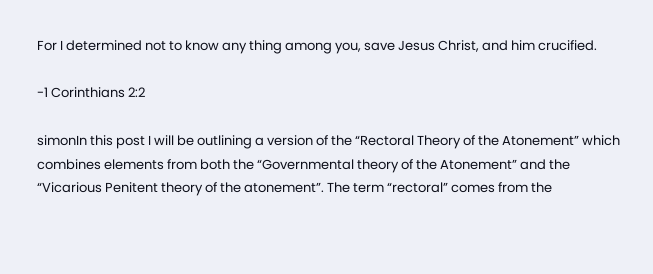For I determined not to know any thing among you, save Jesus Christ, and him crucified.

-1 Corinthians 2:2

simonIn this post I will be outlining a version of the “Rectoral Theory of the Atonement” which combines elements from both the “Governmental theory of the Atonement” and the “Vicarious Penitent theory of the atonement”. The term “rectoral” comes from the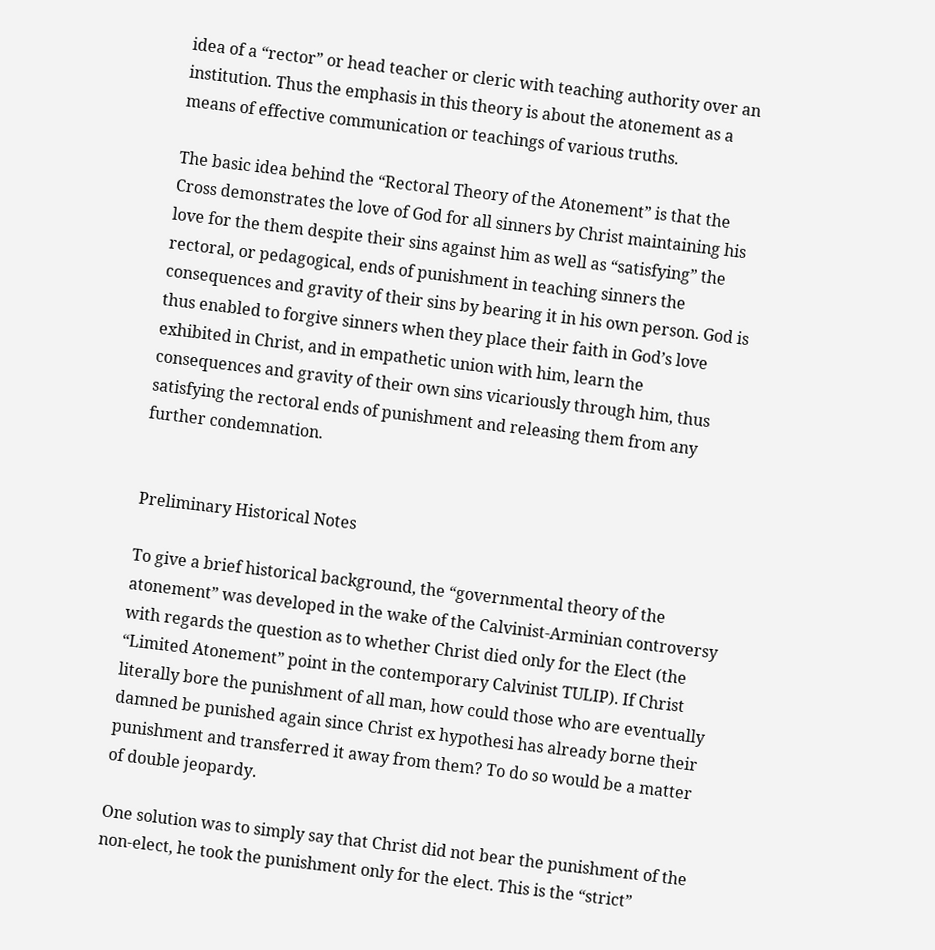idea of a “rector” or head teacher or cleric with teaching authority over an institution. Thus the emphasis in this theory is about the atonement as a means of effective communication or teachings of various truths.

The basic idea behind the “Rectoral Theory of the Atonement” is that the Cross demonstrates the love of God for all sinners by Christ maintaining his love for the them despite their sins against him as well as “satisfying” the rectoral, or pedagogical, ends of punishment in teaching sinners the consequences and gravity of their sins by bearing it in his own person. God is thus enabled to forgive sinners when they place their faith in God’s love exhibited in Christ, and in empathetic union with him, learn the consequences and gravity of their own sins vicariously through him, thus satisfying the rectoral ends of punishment and releasing them from any further condemnation.


Preliminary Historical Notes

To give a brief historical background, the “governmental theory of the atonement” was developed in the wake of the Calvinist-Arminian controversy with regards the question as to whether Christ died only for the Elect (the “Limited Atonement” point in the contemporary Calvinist TULIP). If Christ literally bore the punishment of all man, how could those who are eventually damned be punished again since Christ ex hypothesi has already borne their punishment and transferred it away from them? To do so would be a matter of double jeopardy.

One solution was to simply say that Christ did not bear the punishment of the non-elect, he took the punishment only for the elect. This is the “strict”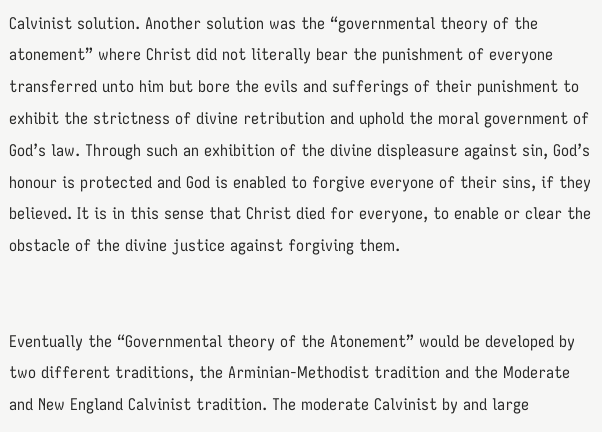Calvinist solution. Another solution was the “governmental theory of the atonement” where Christ did not literally bear the punishment of everyone transferred unto him but bore the evils and sufferings of their punishment to exhibit the strictness of divine retribution and uphold the moral government of God’s law. Through such an exhibition of the divine displeasure against sin, God’s honour is protected and God is enabled to forgive everyone of their sins, if they believed. It is in this sense that Christ died for everyone, to enable or clear the obstacle of the divine justice against forgiving them.


Eventually the “Governmental theory of the Atonement” would be developed by two different traditions, the Arminian-Methodist tradition and the Moderate and New England Calvinist tradition. The moderate Calvinist by and large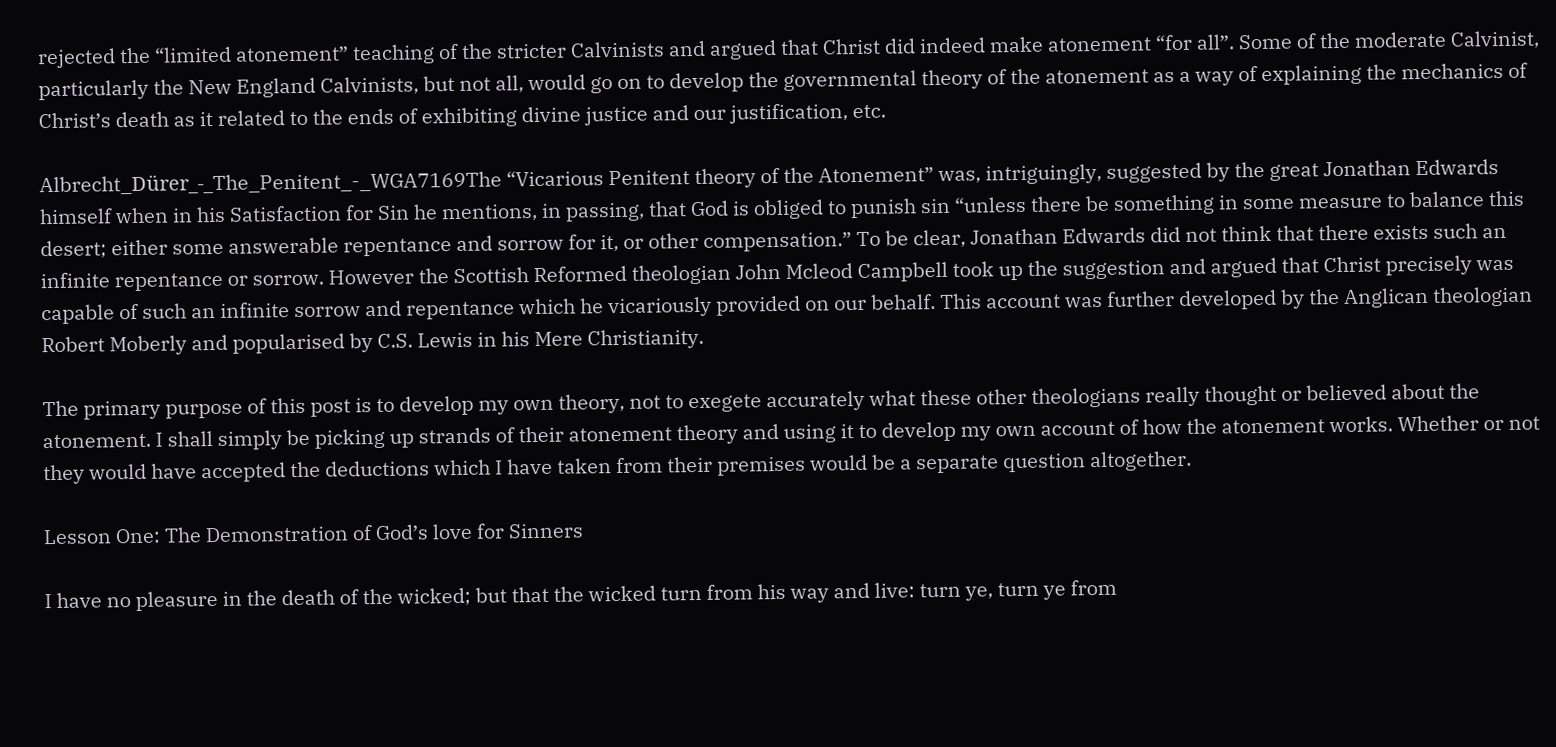rejected the “limited atonement” teaching of the stricter Calvinists and argued that Christ did indeed make atonement “for all”. Some of the moderate Calvinist, particularly the New England Calvinists, but not all, would go on to develop the governmental theory of the atonement as a way of explaining the mechanics of Christ’s death as it related to the ends of exhibiting divine justice and our justification, etc.

Albrecht_Dürer_-_The_Penitent_-_WGA7169The “Vicarious Penitent theory of the Atonement” was, intriguingly, suggested by the great Jonathan Edwards himself when in his Satisfaction for Sin he mentions, in passing, that God is obliged to punish sin “unless there be something in some measure to balance this desert; either some answerable repentance and sorrow for it, or other compensation.” To be clear, Jonathan Edwards did not think that there exists such an infinite repentance or sorrow. However the Scottish Reformed theologian John Mcleod Campbell took up the suggestion and argued that Christ precisely was capable of such an infinite sorrow and repentance which he vicariously provided on our behalf. This account was further developed by the Anglican theologian Robert Moberly and popularised by C.S. Lewis in his Mere Christianity.

The primary purpose of this post is to develop my own theory, not to exegete accurately what these other theologians really thought or believed about the atonement. I shall simply be picking up strands of their atonement theory and using it to develop my own account of how the atonement works. Whether or not they would have accepted the deductions which I have taken from their premises would be a separate question altogether.

Lesson One: The Demonstration of God’s love for Sinners

I have no pleasure in the death of the wicked; but that the wicked turn from his way and live: turn ye, turn ye from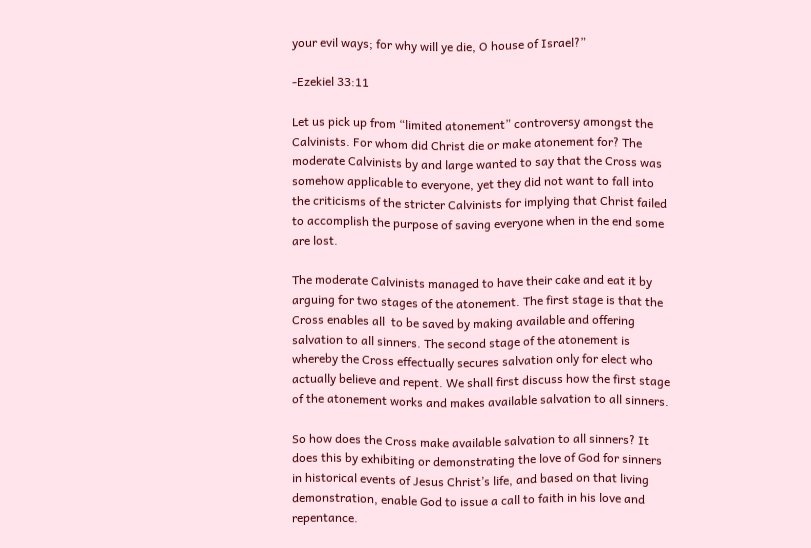your evil ways; for why will ye die, O house of Israel?”

-Ezekiel 33:11

Let us pick up from “limited atonement” controversy amongst the Calvinists. For whom did Christ die or make atonement for? The moderate Calvinists by and large wanted to say that the Cross was somehow applicable to everyone, yet they did not want to fall into the criticisms of the stricter Calvinists for implying that Christ failed to accomplish the purpose of saving everyone when in the end some are lost.

The moderate Calvinists managed to have their cake and eat it by arguing for two stages of the atonement. The first stage is that the Cross enables all  to be saved by making available and offering salvation to all sinners. The second stage of the atonement is whereby the Cross effectually secures salvation only for elect who actually believe and repent. We shall first discuss how the first stage of the atonement works and makes available salvation to all sinners.

So how does the Cross make available salvation to all sinners? It does this by exhibiting or demonstrating the love of God for sinners in historical events of Jesus Christ’s life, and based on that living demonstration, enable God to issue a call to faith in his love and repentance.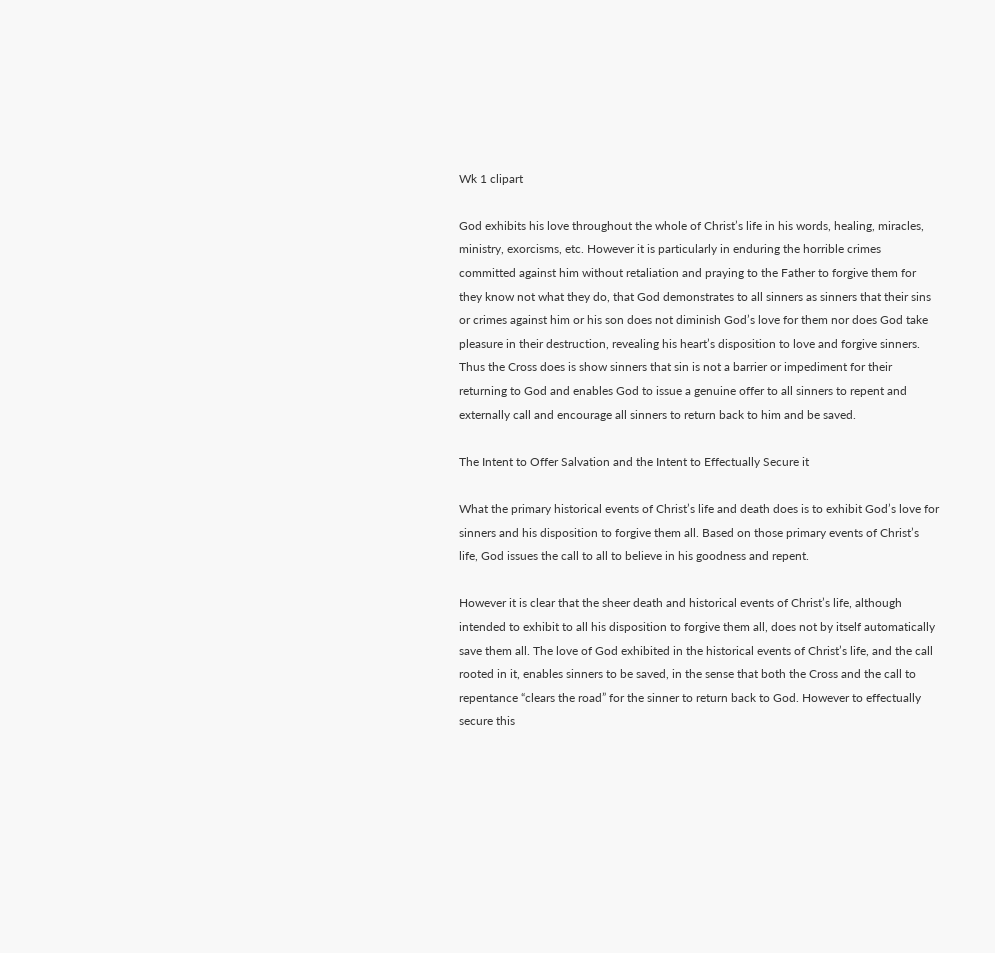Wk 1 clipart

God exhibits his love throughout the whole of Christ’s life in his words, healing, miracles, ministry, exorcisms, etc. However it is particularly in enduring the horrible crimes committed against him without retaliation and praying to the Father to forgive them for they know not what they do, that God demonstrates to all sinners as sinners that their sins or crimes against him or his son does not diminish God’s love for them nor does God take pleasure in their destruction, revealing his heart’s disposition to love and forgive sinners. Thus the Cross does is show sinners that sin is not a barrier or impediment for their returning to God and enables God to issue a genuine offer to all sinners to repent and externally call and encourage all sinners to return back to him and be saved.

The Intent to Offer Salvation and the Intent to Effectually Secure it

What the primary historical events of Christ’s life and death does is to exhibit God’s love for sinners and his disposition to forgive them all. Based on those primary events of Christ’s life, God issues the call to all to believe in his goodness and repent.

However it is clear that the sheer death and historical events of Christ’s life, although intended to exhibit to all his disposition to forgive them all, does not by itself automatically save them all. The love of God exhibited in the historical events of Christ’s life, and the call rooted in it, enables sinners to be saved, in the sense that both the Cross and the call to repentance “clears the road” for the sinner to return back to God. However to effectually secure this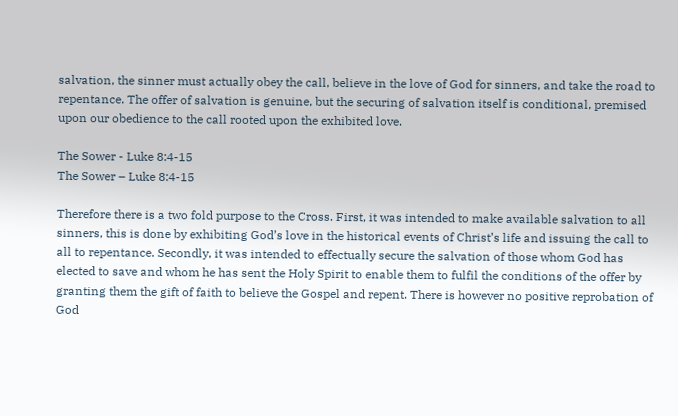salvation, the sinner must actually obey the call, believe in the love of God for sinners, and take the road to repentance. The offer of salvation is genuine, but the securing of salvation itself is conditional, premised upon our obedience to the call rooted upon the exhibited love.

The Sower - Luke 8:4-15
The Sower – Luke 8:4-15

Therefore there is a two fold purpose to the Cross. First, it was intended to make available salvation to all sinners, this is done by exhibiting God’s love in the historical events of Christ’s life and issuing the call to all to repentance. Secondly, it was intended to effectually secure the salvation of those whom God has elected to save and whom he has sent the Holy Spirit to enable them to fulfil the conditions of the offer by granting them the gift of faith to believe the Gospel and repent. There is however no positive reprobation of God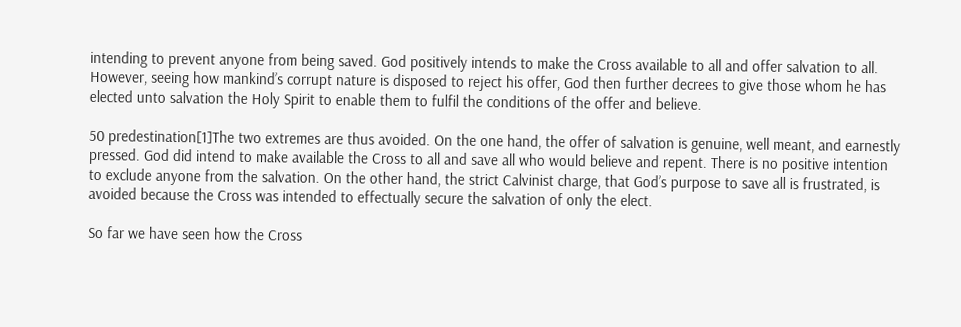intending to prevent anyone from being saved. God positively intends to make the Cross available to all and offer salvation to all. However, seeing how mankind’s corrupt nature is disposed to reject his offer, God then further decrees to give those whom he has elected unto salvation the Holy Spirit to enable them to fulfil the conditions of the offer and believe.

50 predestination[1]The two extremes are thus avoided. On the one hand, the offer of salvation is genuine, well meant, and earnestly pressed. God did intend to make available the Cross to all and save all who would believe and repent. There is no positive intention to exclude anyone from the salvation. On the other hand, the strict Calvinist charge, that God’s purpose to save all is frustrated, is avoided because the Cross was intended to effectually secure the salvation of only the elect.

So far we have seen how the Cross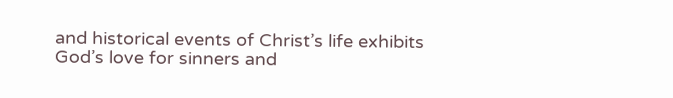and historical events of Christ’s life exhibits God’s love for sinners and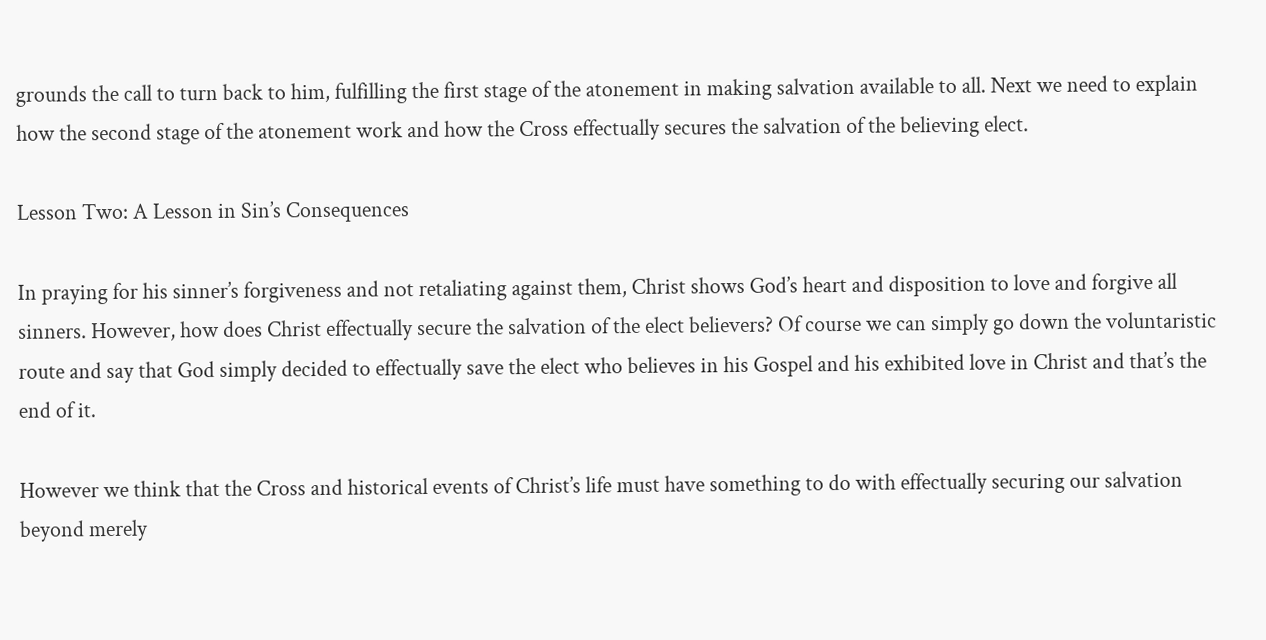grounds the call to turn back to him, fulfilling the first stage of the atonement in making salvation available to all. Next we need to explain how the second stage of the atonement work and how the Cross effectually secures the salvation of the believing elect.

Lesson Two: A Lesson in Sin’s Consequences

In praying for his sinner’s forgiveness and not retaliating against them, Christ shows God’s heart and disposition to love and forgive all sinners. However, how does Christ effectually secure the salvation of the elect believers? Of course we can simply go down the voluntaristic route and say that God simply decided to effectually save the elect who believes in his Gospel and his exhibited love in Christ and that’s the end of it.

However we think that the Cross and historical events of Christ’s life must have something to do with effectually securing our salvation beyond merely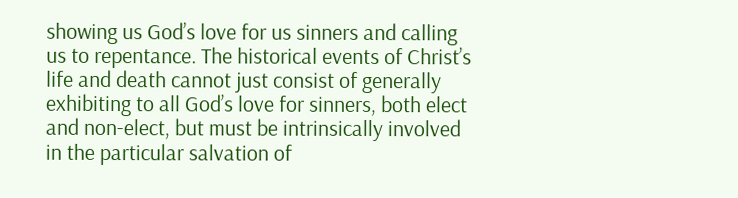showing us God’s love for us sinners and calling us to repentance. The historical events of Christ’s life and death cannot just consist of generally exhibiting to all God’s love for sinners, both elect and non-elect, but must be intrinsically involved in the particular salvation of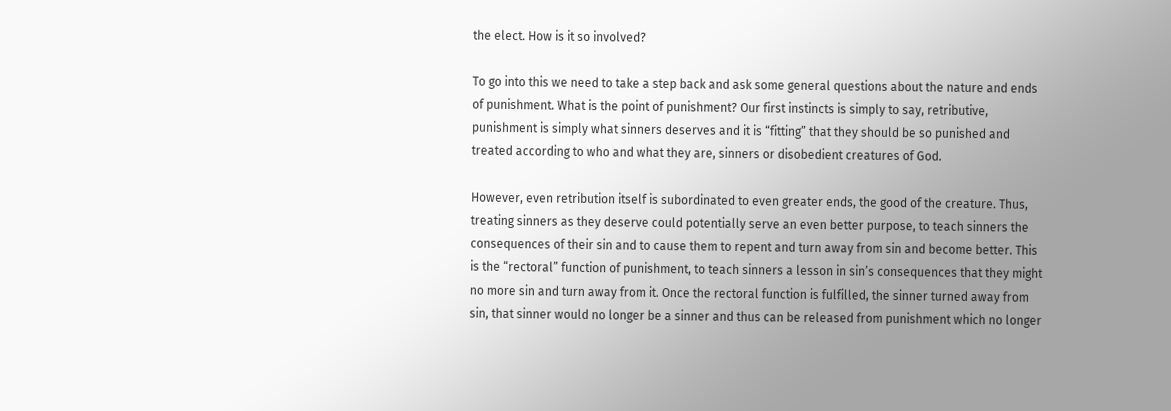the elect. How is it so involved?

To go into this we need to take a step back and ask some general questions about the nature and ends of punishment. What is the point of punishment? Our first instincts is simply to say, retributive, punishment is simply what sinners deserves and it is “fitting” that they should be so punished and treated according to who and what they are, sinners or disobedient creatures of God.

However, even retribution itself is subordinated to even greater ends, the good of the creature. Thus, treating sinners as they deserve could potentially serve an even better purpose, to teach sinners the consequences of their sin and to cause them to repent and turn away from sin and become better. This is the “rectoral” function of punishment, to teach sinners a lesson in sin’s consequences that they might no more sin and turn away from it. Once the rectoral function is fulfilled, the sinner turned away from sin, that sinner would no longer be a sinner and thus can be released from punishment which no longer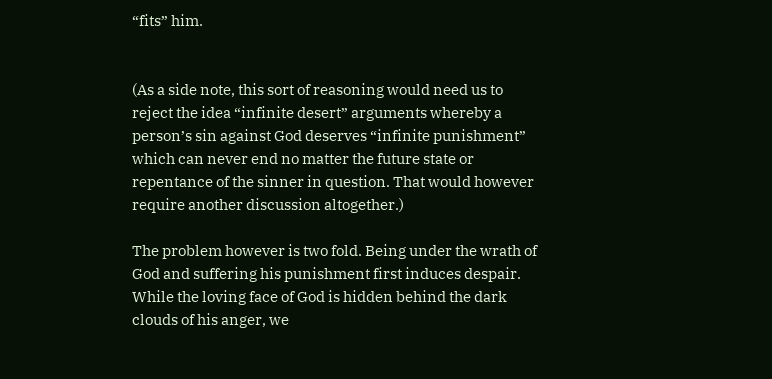“fits” him.


(As a side note, this sort of reasoning would need us to reject the idea “infinite desert” arguments whereby a person’s sin against God deserves “infinite punishment” which can never end no matter the future state or repentance of the sinner in question. That would however require another discussion altogether.)

The problem however is two fold. Being under the wrath of God and suffering his punishment first induces despair. While the loving face of God is hidden behind the dark clouds of his anger, we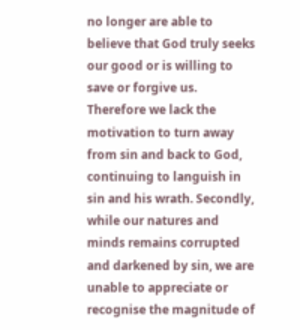no longer are able to believe that God truly seeks our good or is willing to save or forgive us. Therefore we lack the motivation to turn away from sin and back to God, continuing to languish in sin and his wrath. Secondly, while our natures and minds remains corrupted and darkened by sin, we are unable to appreciate or recognise the magnitude of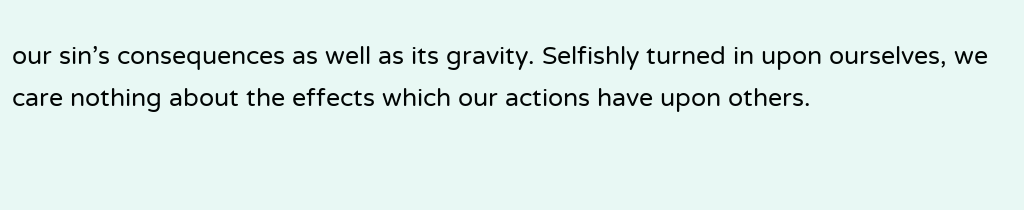our sin’s consequences as well as its gravity. Selfishly turned in upon ourselves, we care nothing about the effects which our actions have upon others.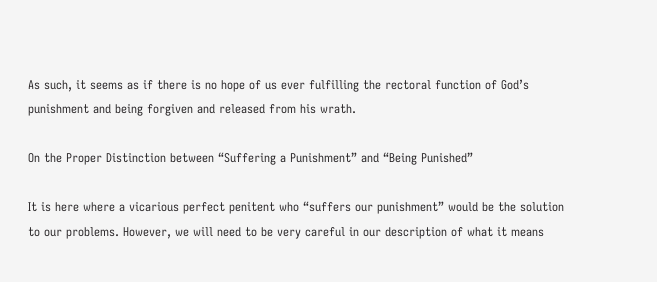As such, it seems as if there is no hope of us ever fulfilling the rectoral function of God’s punishment and being forgiven and released from his wrath.

On the Proper Distinction between “Suffering a Punishment” and “Being Punished”

It is here where a vicarious perfect penitent who “suffers our punishment” would be the solution to our problems. However, we will need to be very careful in our description of what it means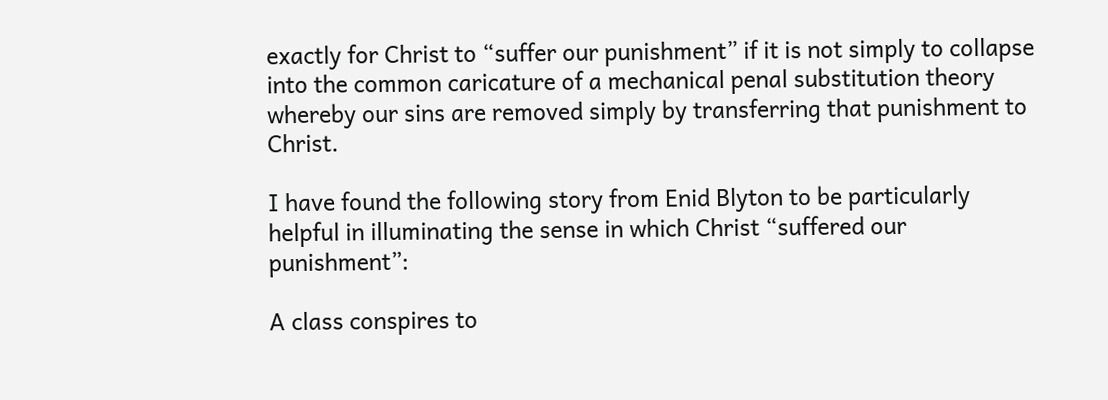exactly for Christ to “suffer our punishment” if it is not simply to collapse into the common caricature of a mechanical penal substitution theory whereby our sins are removed simply by transferring that punishment to Christ.

I have found the following story from Enid Blyton to be particularly helpful in illuminating the sense in which Christ “suffered our punishment”:

A class conspires to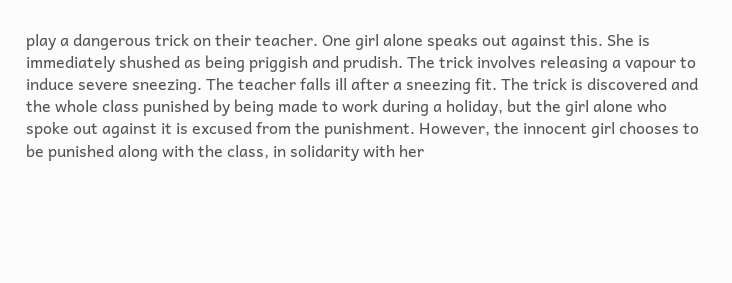play a dangerous trick on their teacher. One girl alone speaks out against this. She is immediately shushed as being priggish and prudish. The trick involves releasing a vapour to induce severe sneezing. The teacher falls ill after a sneezing fit. The trick is discovered and the whole class punished by being made to work during a holiday, but the girl alone who spoke out against it is excused from the punishment. However, the innocent girl chooses to be punished along with the class, in solidarity with her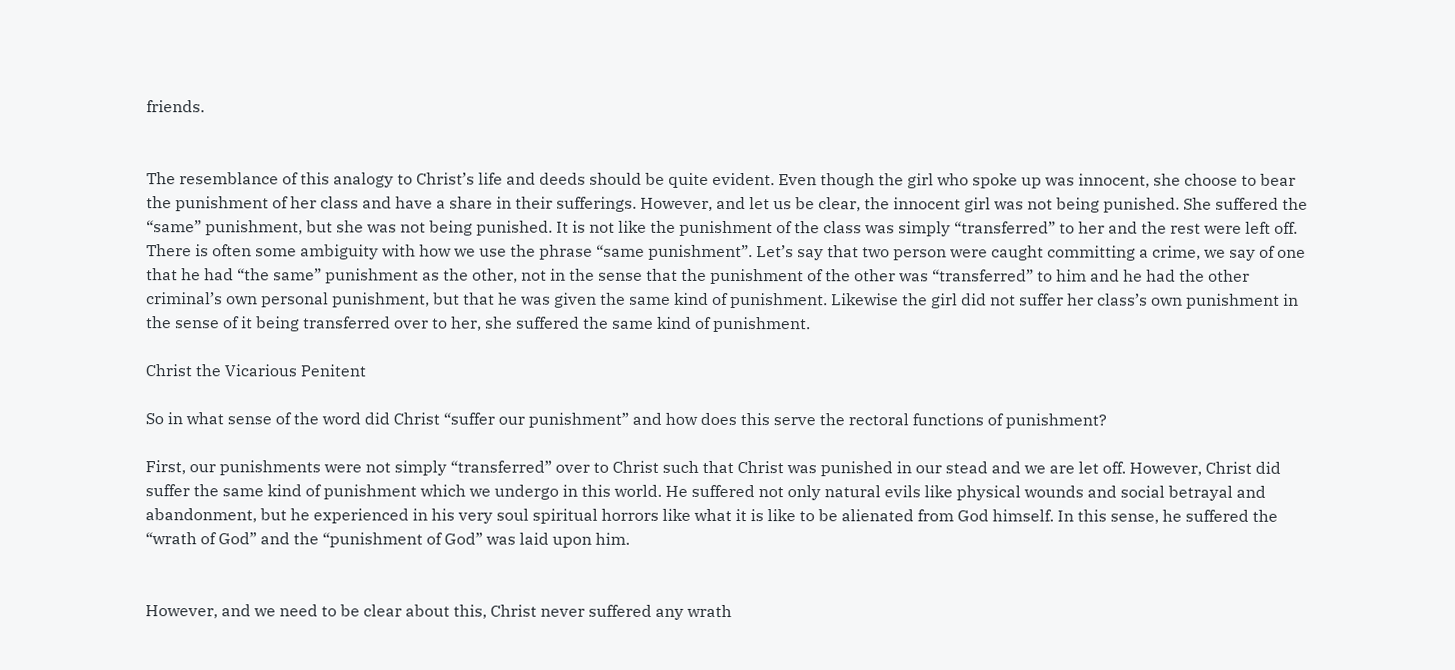friends.


The resemblance of this analogy to Christ’s life and deeds should be quite evident. Even though the girl who spoke up was innocent, she choose to bear the punishment of her class and have a share in their sufferings. However, and let us be clear, the innocent girl was not being punished. She suffered the “same” punishment, but she was not being punished. It is not like the punishment of the class was simply “transferred” to her and the rest were left off. There is often some ambiguity with how we use the phrase “same punishment”. Let’s say that two person were caught committing a crime, we say of one that he had “the same” punishment as the other, not in the sense that the punishment of the other was “transferred” to him and he had the other criminal’s own personal punishment, but that he was given the same kind of punishment. Likewise the girl did not suffer her class’s own punishment in the sense of it being transferred over to her, she suffered the same kind of punishment.

Christ the Vicarious Penitent

So in what sense of the word did Christ “suffer our punishment” and how does this serve the rectoral functions of punishment?

First, our punishments were not simply “transferred” over to Christ such that Christ was punished in our stead and we are let off. However, Christ did suffer the same kind of punishment which we undergo in this world. He suffered not only natural evils like physical wounds and social betrayal and abandonment, but he experienced in his very soul spiritual horrors like what it is like to be alienated from God himself. In this sense, he suffered the “wrath of God” and the “punishment of God” was laid upon him.


However, and we need to be clear about this, Christ never suffered any wrath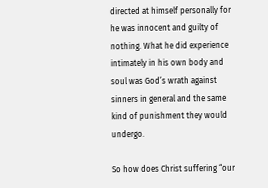directed at himself personally for he was innocent and guilty of nothing. What he did experience intimately in his own body and soul was God’s wrath against sinners in general and the same kind of punishment they would undergo.

So how does Christ suffering “our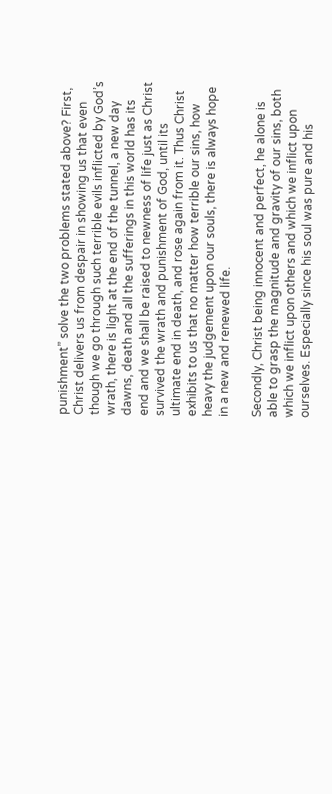punishment” solve the two problems stated above? First, Christ delivers us from despair in showing us that even though we go through such terrible evils inflicted by God’s wrath, there is light at the end of the tunnel, a new day dawns, death and all the sufferings in this world has its end and we shall be raised to newness of life just as Christ survived the wrath and punishment of God, until its ultimate end in death, and rose again from it. Thus Christ exhibits to us that no matter how terrible our sins, how heavy the judgement upon our souls, there is always hope in a new and renewed life.

Secondly, Christ being innocent and perfect, he alone is able to grasp the magnitude and gravity of our sins, both which we inflict upon others and which we inflict upon ourselves. Especially since his soul was pure and his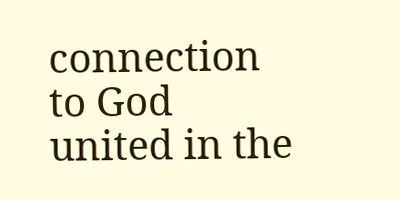connection to God united in the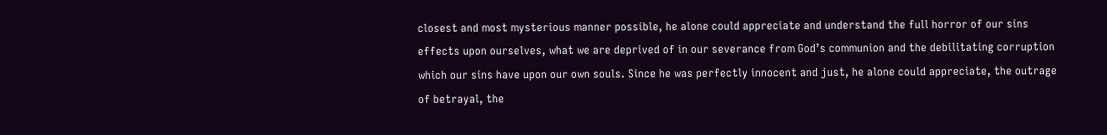closest and most mysterious manner possible, he alone could appreciate and understand the full horror of our sins effects upon ourselves, what we are deprived of in our severance from God’s communion and the debilitating corruption which our sins have upon our own souls. Since he was perfectly innocent and just, he alone could appreciate, the outrage of betrayal, the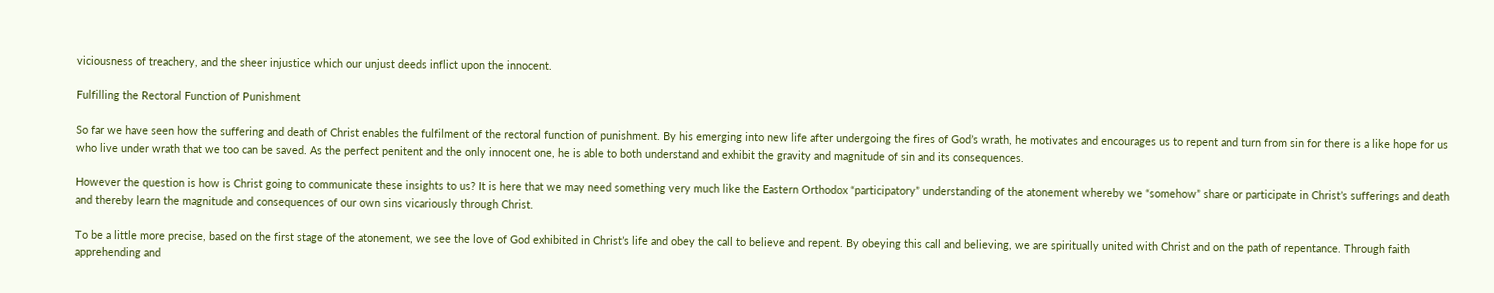viciousness of treachery, and the sheer injustice which our unjust deeds inflict upon the innocent.

Fulfilling the Rectoral Function of Punishment

So far we have seen how the suffering and death of Christ enables the fulfilment of the rectoral function of punishment. By his emerging into new life after undergoing the fires of God’s wrath, he motivates and encourages us to repent and turn from sin for there is a like hope for us who live under wrath that we too can be saved. As the perfect penitent and the only innocent one, he is able to both understand and exhibit the gravity and magnitude of sin and its consequences.

However the question is how is Christ going to communicate these insights to us? It is here that we may need something very much like the Eastern Orthodox “participatory” understanding of the atonement whereby we “somehow” share or participate in Christ’s sufferings and death and thereby learn the magnitude and consequences of our own sins vicariously through Christ.

To be a little more precise, based on the first stage of the atonement, we see the love of God exhibited in Christ’s life and obey the call to believe and repent. By obeying this call and believing, we are spiritually united with Christ and on the path of repentance. Through faith apprehending and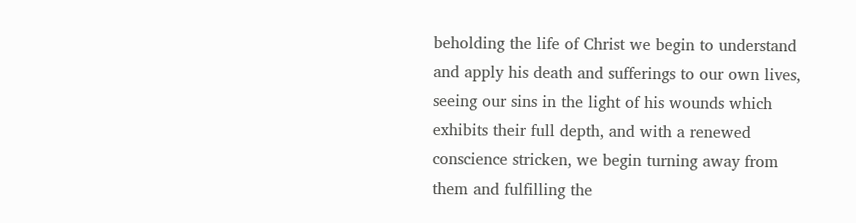beholding the life of Christ we begin to understand and apply his death and sufferings to our own lives, seeing our sins in the light of his wounds which exhibits their full depth, and with a renewed conscience stricken, we begin turning away from them and fulfilling the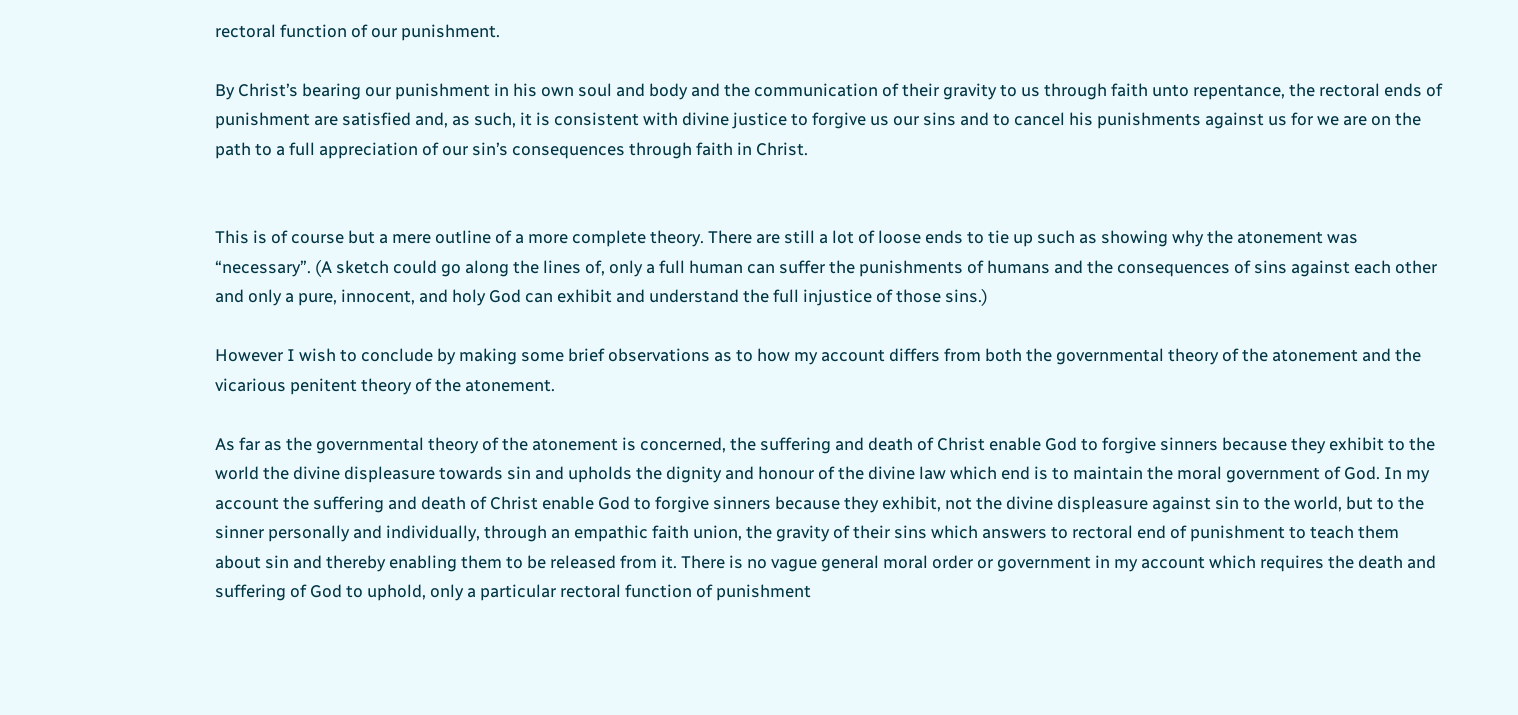rectoral function of our punishment.

By Christ’s bearing our punishment in his own soul and body and the communication of their gravity to us through faith unto repentance, the rectoral ends of punishment are satisfied and, as such, it is consistent with divine justice to forgive us our sins and to cancel his punishments against us for we are on the path to a full appreciation of our sin’s consequences through faith in Christ.


This is of course but a mere outline of a more complete theory. There are still a lot of loose ends to tie up such as showing why the atonement was “necessary”. (A sketch could go along the lines of, only a full human can suffer the punishments of humans and the consequences of sins against each other and only a pure, innocent, and holy God can exhibit and understand the full injustice of those sins.)

However I wish to conclude by making some brief observations as to how my account differs from both the governmental theory of the atonement and the vicarious penitent theory of the atonement.

As far as the governmental theory of the atonement is concerned, the suffering and death of Christ enable God to forgive sinners because they exhibit to the world the divine displeasure towards sin and upholds the dignity and honour of the divine law which end is to maintain the moral government of God. In my account the suffering and death of Christ enable God to forgive sinners because they exhibit, not the divine displeasure against sin to the world, but to the sinner personally and individually, through an empathic faith union, the gravity of their sins which answers to rectoral end of punishment to teach them about sin and thereby enabling them to be released from it. There is no vague general moral order or government in my account which requires the death and suffering of God to uphold, only a particular rectoral function of punishment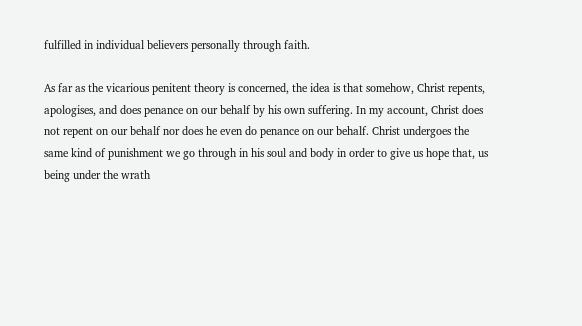fulfilled in individual believers personally through faith.

As far as the vicarious penitent theory is concerned, the idea is that somehow, Christ repents, apologises, and does penance on our behalf by his own suffering. In my account, Christ does not repent on our behalf nor does he even do penance on our behalf. Christ undergoes the same kind of punishment we go through in his soul and body in order to give us hope that, us being under the wrath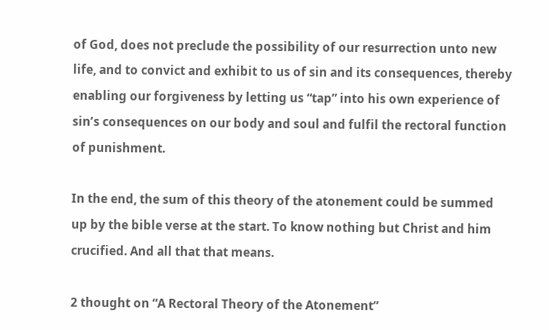of God, does not preclude the possibility of our resurrection unto new life, and to convict and exhibit to us of sin and its consequences, thereby enabling our forgiveness by letting us “tap” into his own experience of sin’s consequences on our body and soul and fulfil the rectoral function of punishment.

In the end, the sum of this theory of the atonement could be summed up by the bible verse at the start. To know nothing but Christ and him crucified. And all that that means.

2 thought on “A Rectoral Theory of the Atonement”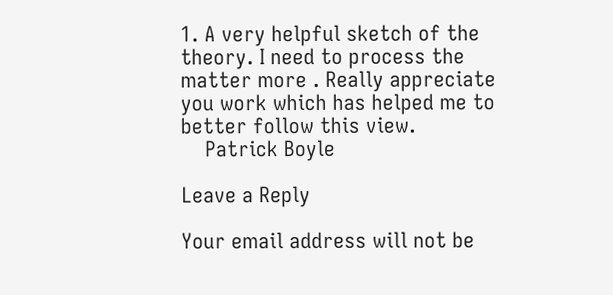1. A very helpful sketch of the theory. I need to process the matter more . Really appreciate you work which has helped me to better follow this view.
    Patrick Boyle

Leave a Reply

Your email address will not be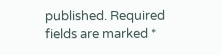published. Required fields are marked *